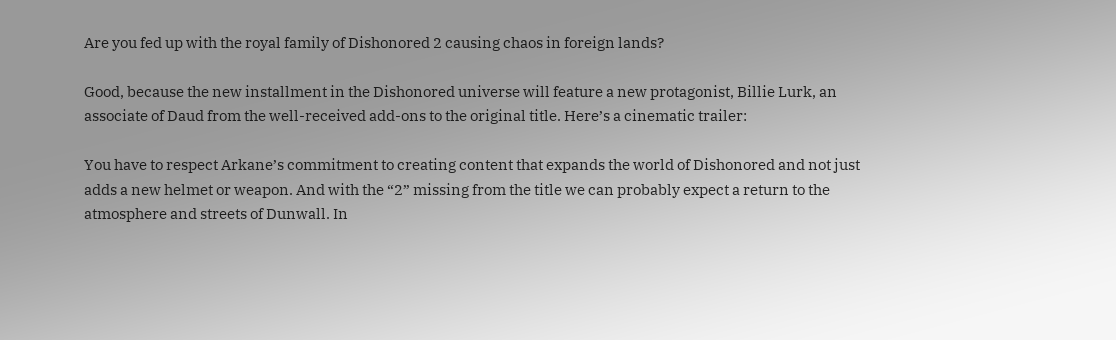Are you fed up with the royal family of Dishonored 2 causing chaos in foreign lands?

Good, because the new installment in the Dishonored universe will feature a new protagonist, Billie Lurk, an associate of Daud from the well-received add-ons to the original title. Here’s a cinematic trailer:

You have to respect Arkane’s commitment to creating content that expands the world of Dishonored and not just adds a new helmet or weapon. And with the “2” missing from the title we can probably expect a return to the atmosphere and streets of Dunwall. In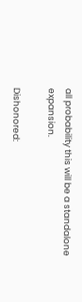all probability this will be a standalone expansion.

Dishonored: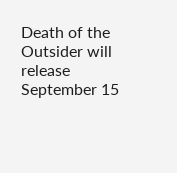Death of the Outsider will release September 15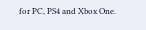for PC, PS4 and Xbox One.